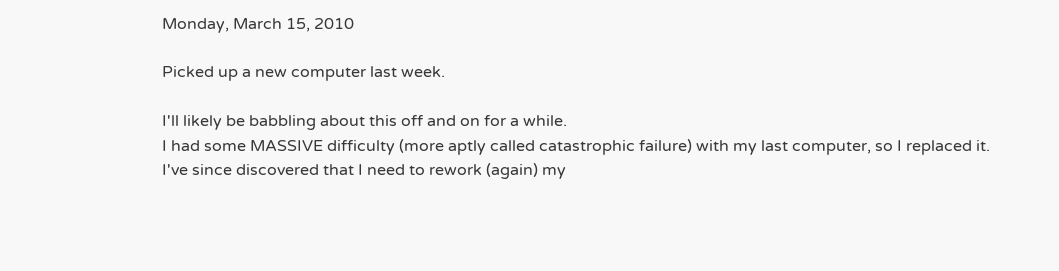Monday, March 15, 2010

Picked up a new computer last week.

I'll likely be babbling about this off and on for a while.
I had some MASSIVE difficulty (more aptly called catastrophic failure) with my last computer, so I replaced it.
I've since discovered that I need to rework (again) my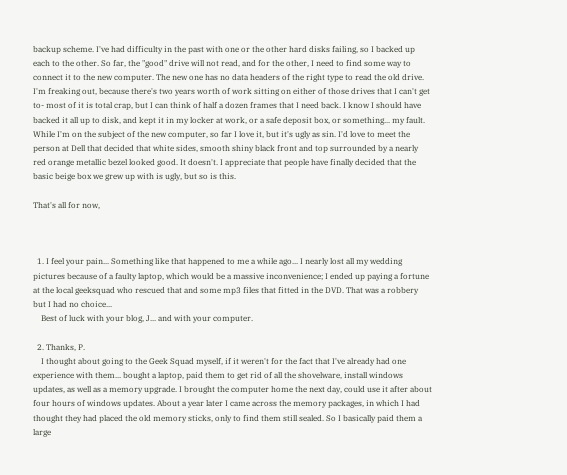backup scheme. I've had difficulty in the past with one or the other hard disks failing, so I backed up each to the other. So far, the "good" drive will not read, and for the other, I need to find some way to connect it to the new computer. The new one has no data headers of the right type to read the old drive.
I'm freaking out, because there's two years worth of work sitting on either of those drives that I can't get to- most of it is total crap, but I can think of half a dozen frames that I need back. I know I should have backed it all up to disk, and kept it in my locker at work, or a safe deposit box, or something... my fault.
While I'm on the subject of the new computer, so far I love it, but it's ugly as sin. I'd love to meet the person at Dell that decided that white sides, smooth shiny black front and top surrounded by a nearly red orange metallic bezel looked good. It doesn't. I appreciate that people have finally decided that the basic beige box we grew up with is ugly, but so is this.

That's all for now,



  1. I feel your pain... Something like that happened to me a while ago... I nearly lost all my wedding pictures because of a faulty laptop, which would be a massive inconvenience; I ended up paying a fortune at the local geeksquad who rescued that and some mp3 files that fitted in the DVD. That was a robbery but I had no choice...
    Best of luck with your blog, J... and with your computer.

  2. Thanks, P.
    I thought about going to the Geek Squad myself, if it weren't for the fact that I've already had one experience with them... bought a laptop, paid them to get rid of all the shovelware, install windows updates, as well as a memory upgrade. I brought the computer home the next day, could use it after about four hours of windows updates. About a year later I came across the memory packages, in which I had thought they had placed the old memory sticks, only to find them still sealed. So I basically paid them a large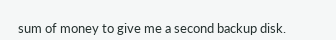sum of money to give me a second backup disk.